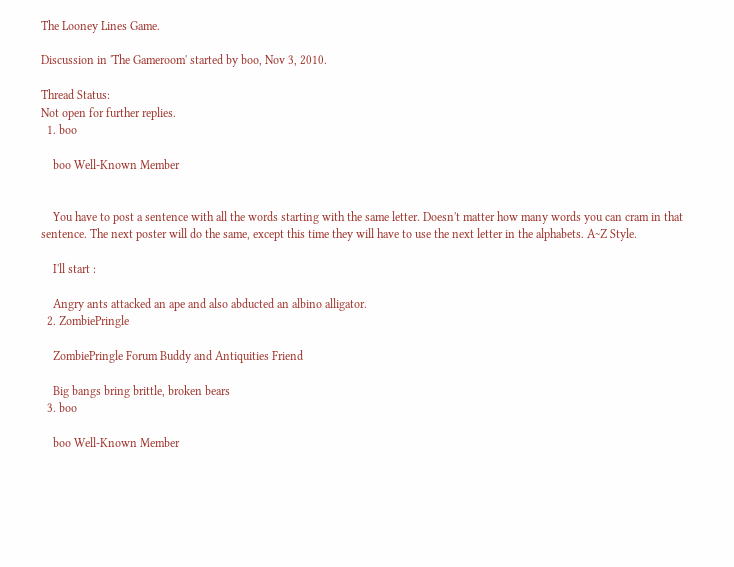The Looney Lines Game.

Discussion in 'The Gameroom' started by boo, Nov 3, 2010.

Thread Status:
Not open for further replies.
  1. boo

    boo Well-Known Member


    You have to post a sentence with all the words starting with the same letter. Doesn't matter how many words you can cram in that sentence. The next poster will do the same, except this time they will have to use the next letter in the alphabets. A~Z Style.

    I'll start :

    Angry ants attacked an ape and also abducted an albino alligator.
  2. ZombiePringle

    ZombiePringle Forum Buddy and Antiquities Friend

    Big bangs bring brittle, broken bears
  3. boo

    boo Well-Known Member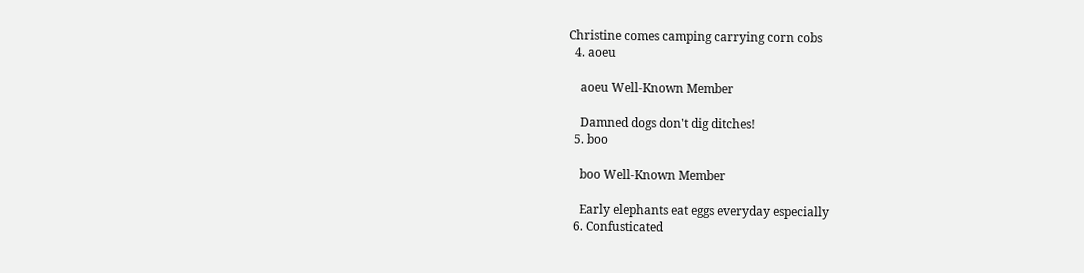Christine comes camping carrying corn cobs
  4. aoeu

    aoeu Well-Known Member

    Damned dogs don't dig ditches!
  5. boo

    boo Well-Known Member

    Early elephants eat eggs everyday especially
  6. Confusticated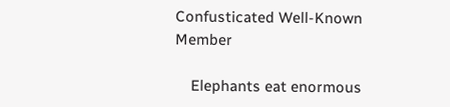Confusticated Well-Known Member

    Elephants eat enormous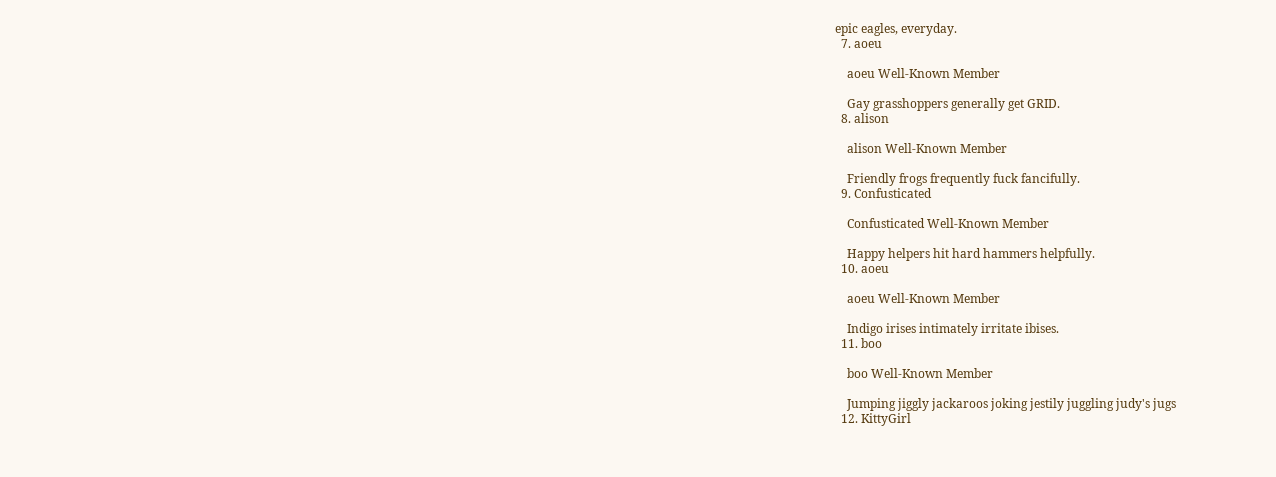epic eagles, everyday.
  7. aoeu

    aoeu Well-Known Member

    Gay grasshoppers generally get GRID.
  8. alison

    alison Well-Known Member

    Friendly frogs frequently fuck fancifully.
  9. Confusticated

    Confusticated Well-Known Member

    Happy helpers hit hard hammers helpfully.
  10. aoeu

    aoeu Well-Known Member

    Indigo irises intimately irritate ibises.
  11. boo

    boo Well-Known Member

    Jumping jiggly jackaroos joking jestily juggling judy's jugs
  12. KittyGirl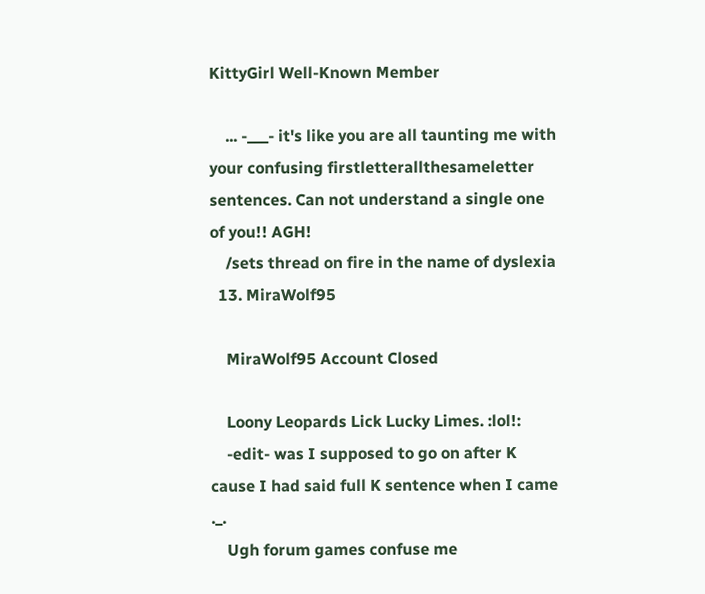KittyGirl Well-Known Member

    ... -___- it's like you are all taunting me with your confusing firstletterallthesameletter sentences. Can not understand a single one of you!! AGH!
    /sets thread on fire in the name of dyslexia
  13. MiraWolf95

    MiraWolf95 Account Closed

    Loony Leopards Lick Lucky Limes. :lol!:
    -edit- was I supposed to go on after K cause I had said full K sentence when I came ._.
    Ugh forum games confuse me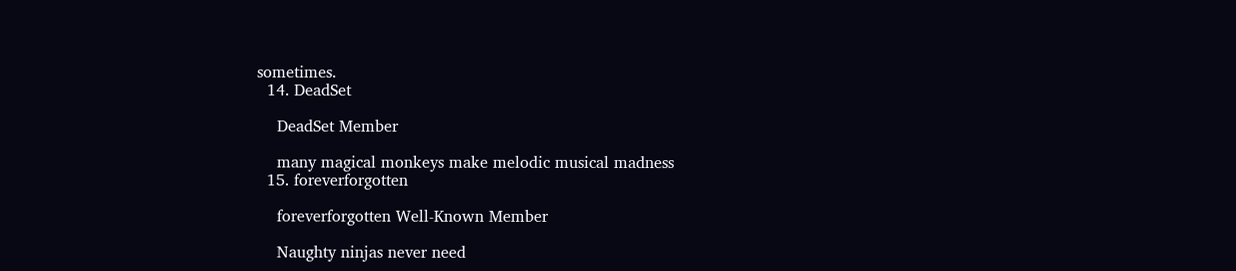sometimes.
  14. DeadSet

    DeadSet Member

    many magical monkeys make melodic musical madness
  15. foreverforgotten

    foreverforgotten Well-Known Member

    Naughty ninjas never need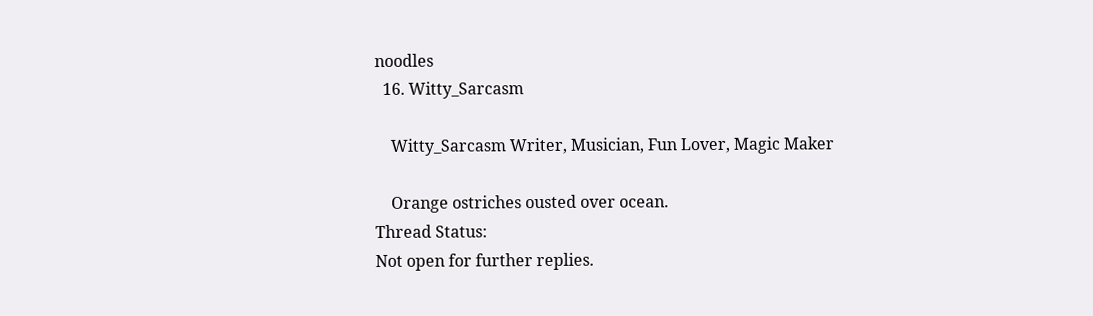noodles
  16. Witty_Sarcasm

    Witty_Sarcasm Writer, Musician, Fun Lover, Magic Maker

    Orange ostriches ousted over ocean.
Thread Status:
Not open for further replies.